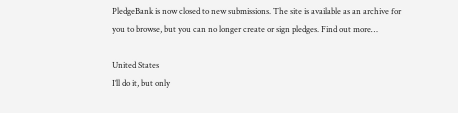PledgeBank is now closed to new submissions. The site is available as an archive for you to browse, but you can no longer create or sign pledges. Find out more…

United States
I’ll do it, but only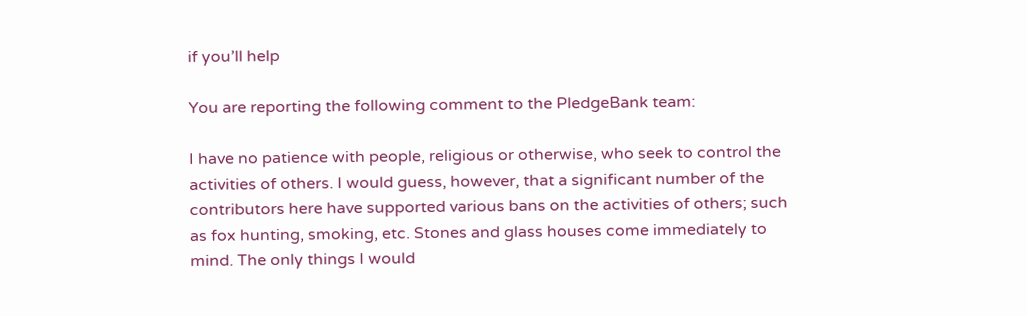if you’ll help

You are reporting the following comment to the PledgeBank team:

I have no patience with people, religious or otherwise, who seek to control the activities of others. I would guess, however, that a significant number of the contributors here have supported various bans on the activities of others; such as fox hunting, smoking, etc. Stones and glass houses come immediately to mind. The only things I would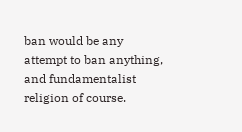ban would be any attempt to ban anything, and fundamentalist religion of course.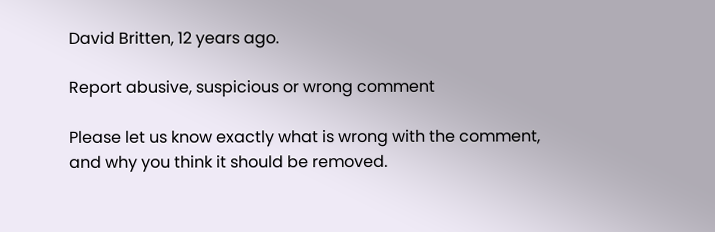David Britten, 12 years ago.

Report abusive, suspicious or wrong comment

Please let us know exactly what is wrong with the comment, and why you think it should be removed.